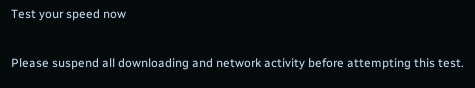Test your speed now

Please suspend all downloading and network activity before attempting this test.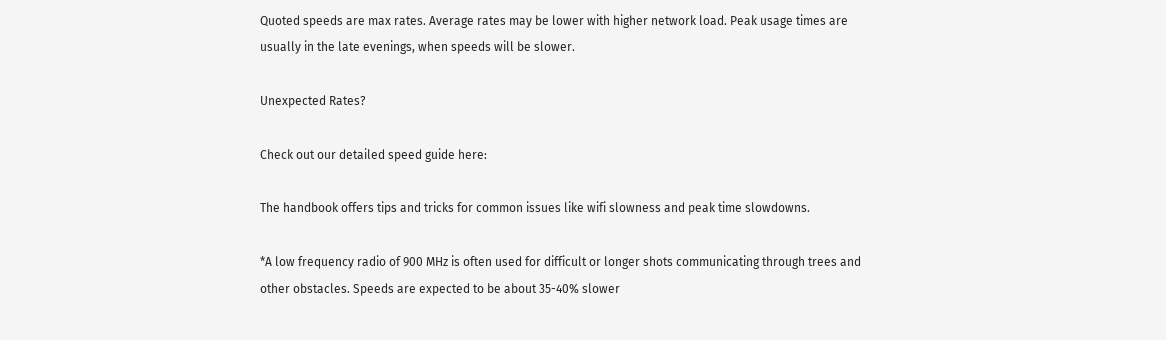Quoted speeds are max rates. Average rates may be lower with higher network load. Peak usage times are usually in the late evenings, when speeds will be slower.

Unexpected Rates?

Check out our detailed speed guide here:

The handbook offers tips and tricks for common issues like wifi slowness and peak time slowdowns.

*A low frequency radio of 900 MHz is often used for difficult or longer shots communicating through trees and other obstacles. Speeds are expected to be about 35-40% slower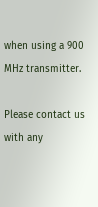when using a 900 MHz transmitter.

Please contact us with any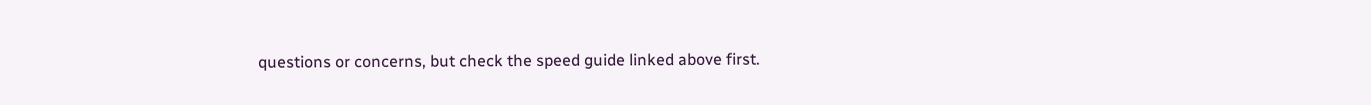questions or concerns, but check the speed guide linked above first.